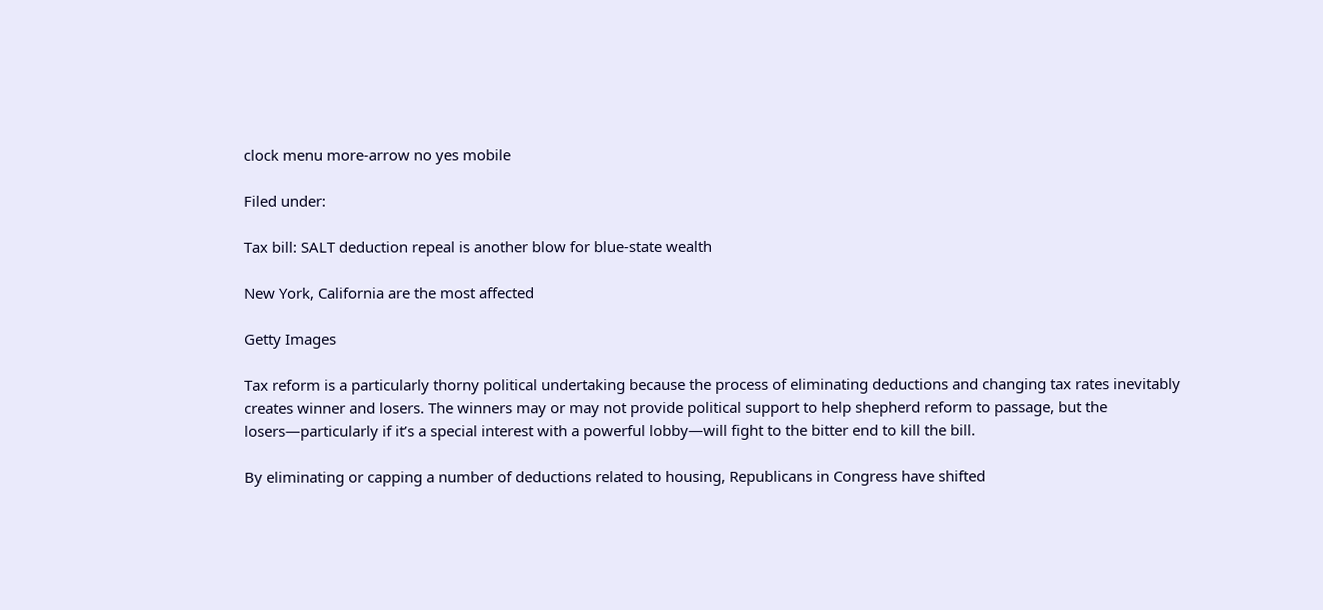clock menu more-arrow no yes mobile

Filed under:

Tax bill: SALT deduction repeal is another blow for blue-state wealth

New York, California are the most affected

Getty Images

Tax reform is a particularly thorny political undertaking because the process of eliminating deductions and changing tax rates inevitably creates winner and losers. The winners may or may not provide political support to help shepherd reform to passage, but the losers—particularly if it’s a special interest with a powerful lobby—will fight to the bitter end to kill the bill.

By eliminating or capping a number of deductions related to housing, Republicans in Congress have shifted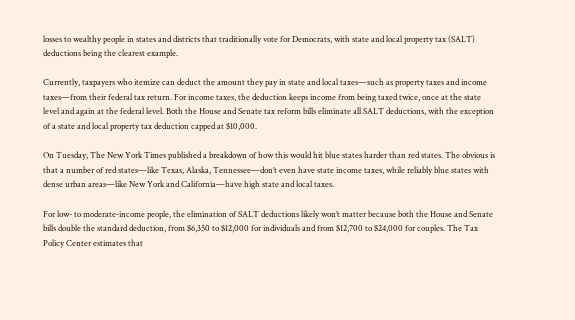losses to wealthy people in states and districts that traditionally vote for Democrats, with state and local property tax (SALT) deductions being the clearest example.

Currently, taxpayers who itemize can deduct the amount they pay in state and local taxes—such as property taxes and income taxes—from their federal tax return. For income taxes, the deduction keeps income from being taxed twice, once at the state level and again at the federal level. Both the House and Senate tax reform bills eliminate all SALT deductions, with the exception of a state and local property tax deduction capped at $10,000.

On Tuesday, The New York Times published a breakdown of how this would hit blue states harder than red states. The obvious is that a number of red states—like Texas, Alaska, Tennessee—don’t even have state income taxes, while reliably blue states with dense urban areas—like New York and California—have high state and local taxes.

For low- to moderate-income people, the elimination of SALT deductions likely won’t matter because both the House and Senate bills double the standard deduction, from $6,350 to $12,000 for individuals and from $12,700 to $24,000 for couples. The Tax Policy Center estimates that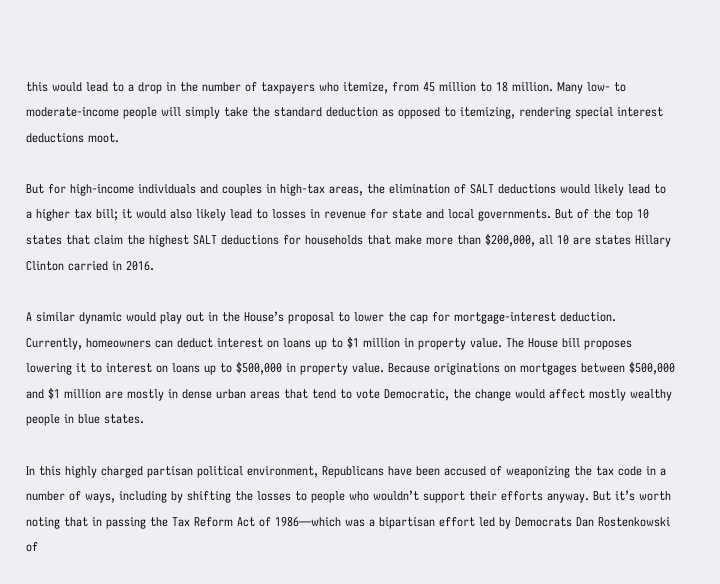this would lead to a drop in the number of taxpayers who itemize, from 45 million to 18 million. Many low- to moderate-income people will simply take the standard deduction as opposed to itemizing, rendering special interest deductions moot.

But for high-income individuals and couples in high-tax areas, the elimination of SALT deductions would likely lead to a higher tax bill; it would also likely lead to losses in revenue for state and local governments. But of the top 10 states that claim the highest SALT deductions for households that make more than $200,000, all 10 are states Hillary Clinton carried in 2016.

A similar dynamic would play out in the House’s proposal to lower the cap for mortgage-interest deduction. Currently, homeowners can deduct interest on loans up to $1 million in property value. The House bill proposes lowering it to interest on loans up to $500,000 in property value. Because originations on mortgages between $500,000 and $1 million are mostly in dense urban areas that tend to vote Democratic, the change would affect mostly wealthy people in blue states.

In this highly charged partisan political environment, Republicans have been accused of weaponizing the tax code in a number of ways, including by shifting the losses to people who wouldn’t support their efforts anyway. But it’s worth noting that in passing the Tax Reform Act of 1986—which was a bipartisan effort led by Democrats Dan Rostenkowski of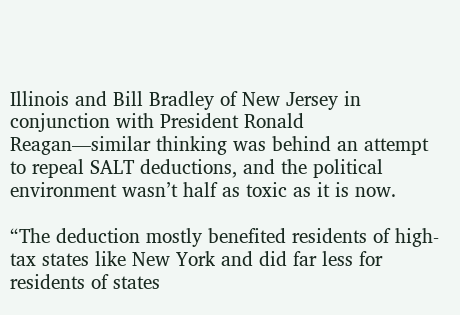Illinois and Bill Bradley of New Jersey in conjunction with President Ronald Reagan—similar thinking was behind an attempt to repeal SALT deductions, and the political environment wasn’t half as toxic as it is now.

“The deduction mostly benefited residents of high-tax states like New York and did far less for residents of states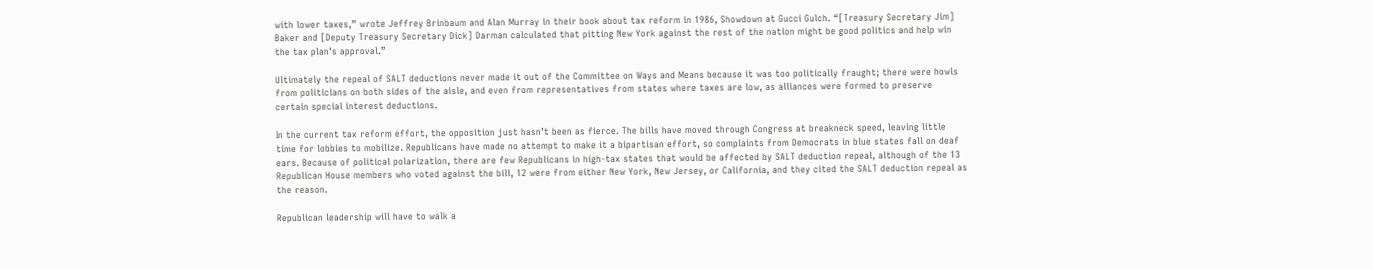with lower taxes,” wrote Jeffrey Brinbaum and Alan Murray in their book about tax reform in 1986, Showdown at Gucci Gulch. “[Treasury Secretary Jim] Baker and [Deputy Treasury Secretary Dick] Darman calculated that pitting New York against the rest of the nation might be good politics and help win the tax plan’s approval.”

Ultimately the repeal of SALT deductions never made it out of the Committee on Ways and Means because it was too politically fraught; there were howls from politicians on both sides of the aisle, and even from representatives from states where taxes are low, as alliances were formed to preserve certain special interest deductions.

In the current tax reform effort, the opposition just hasn’t been as fierce. The bills have moved through Congress at breakneck speed, leaving little time for lobbies to mobilize. Republicans have made no attempt to make it a bipartisan effort, so complaints from Democrats in blue states fall on deaf ears. Because of political polarization, there are few Republicans in high-tax states that would be affected by SALT deduction repeal, although of the 13 Republican House members who voted against the bill, 12 were from either New York, New Jersey, or California, and they cited the SALT deduction repeal as the reason.

Republican leadership will have to walk a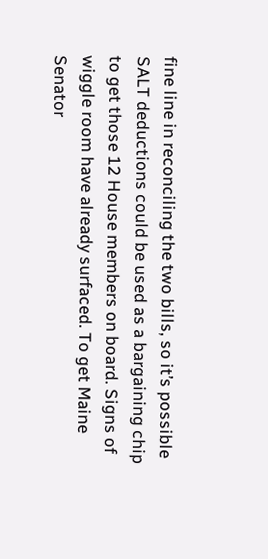fine line in reconciling the two bills, so it’s possible SALT deductions could be used as a bargaining chip to get those 12 House members on board. Signs of wiggle room have already surfaced. To get Maine Senator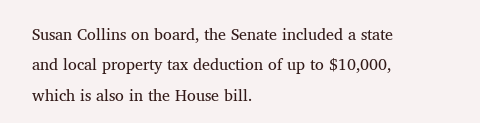Susan Collins on board, the Senate included a state and local property tax deduction of up to $10,000, which is also in the House bill.